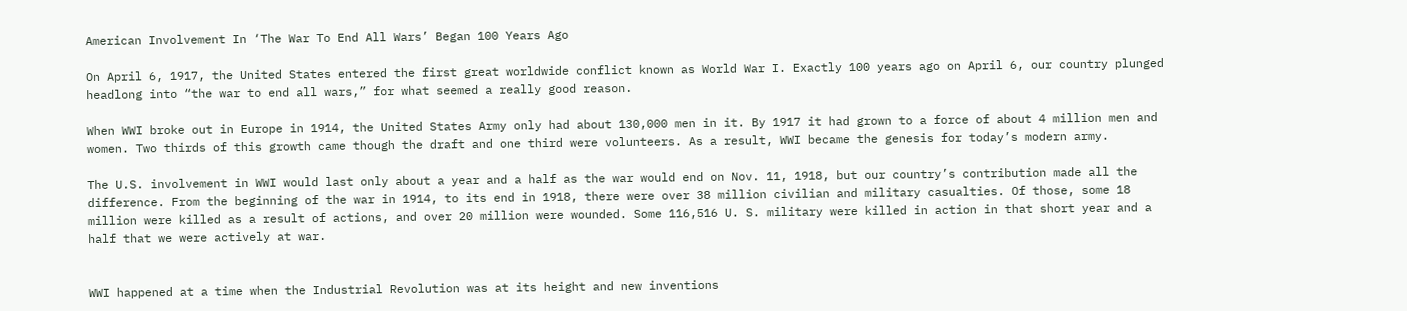American Involvement In ‘The War To End All Wars’ Began 100 Years Ago

On April 6, 1917, the United States entered the first great worldwide conflict known as World War I. Exactly 100 years ago on April 6, our country plunged headlong into “the war to end all wars,” for what seemed a really good reason.

When WWI broke out in Europe in 1914, the United States Army only had about 130,000 men in it. By 1917 it had grown to a force of about 4 million men and women. Two thirds of this growth came though the draft and one third were volunteers. As a result, WWI became the genesis for today’s modern army.

The U.S. involvement in WWI would last only about a year and a half as the war would end on Nov. 11, 1918, but our country’s contribution made all the difference. From the beginning of the war in 1914, to its end in 1918, there were over 38 million civilian and military casualties. Of those, some 18 million were killed as a result of actions, and over 20 million were wounded. Some 116,516 U. S. military were killed in action in that short year and a half that we were actively at war.


WWI happened at a time when the Industrial Revolution was at its height and new inventions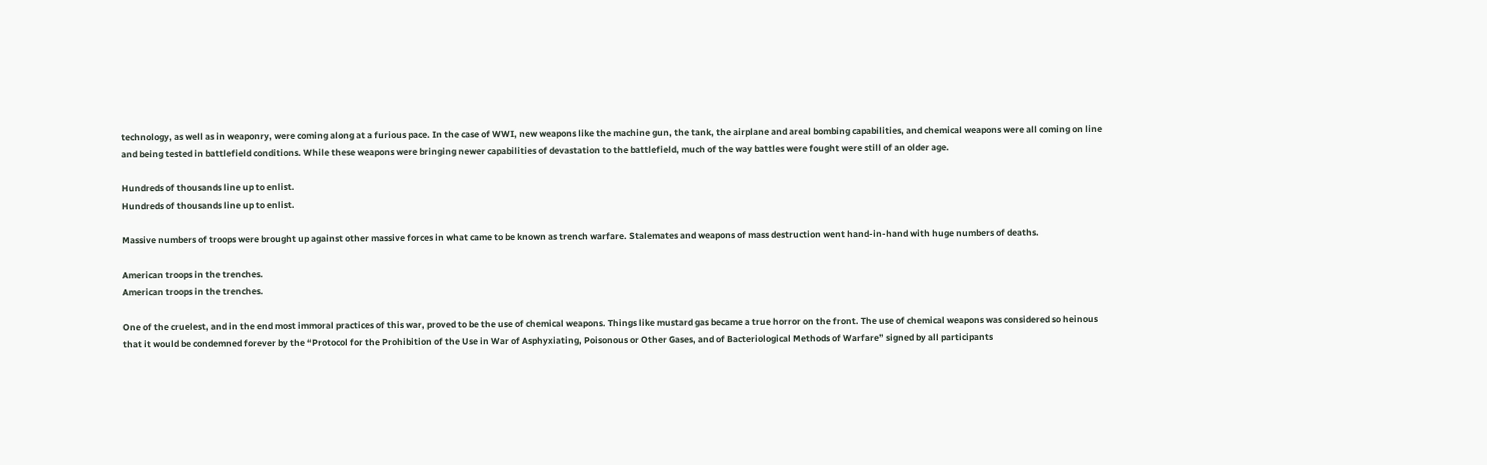technology, as well as in weaponry, were coming along at a furious pace. In the case of WWI, new weapons like the machine gun, the tank, the airplane and areal bombing capabilities, and chemical weapons were all coming on line and being tested in battlefield conditions. While these weapons were bringing newer capabilities of devastation to the battlefield, much of the way battles were fought were still of an older age.

Hundreds of thousands line up to enlist.
Hundreds of thousands line up to enlist.

Massive numbers of troops were brought up against other massive forces in what came to be known as trench warfare. Stalemates and weapons of mass destruction went hand-in-hand with huge numbers of deaths.

American troops in the trenches.
American troops in the trenches.

One of the cruelest, and in the end most immoral practices of this war, proved to be the use of chemical weapons. Things like mustard gas became a true horror on the front. The use of chemical weapons was considered so heinous that it would be condemned forever by the “Protocol for the Prohibition of the Use in War of Asphyxiating, Poisonous or Other Gases, and of Bacteriological Methods of Warfare” signed by all participants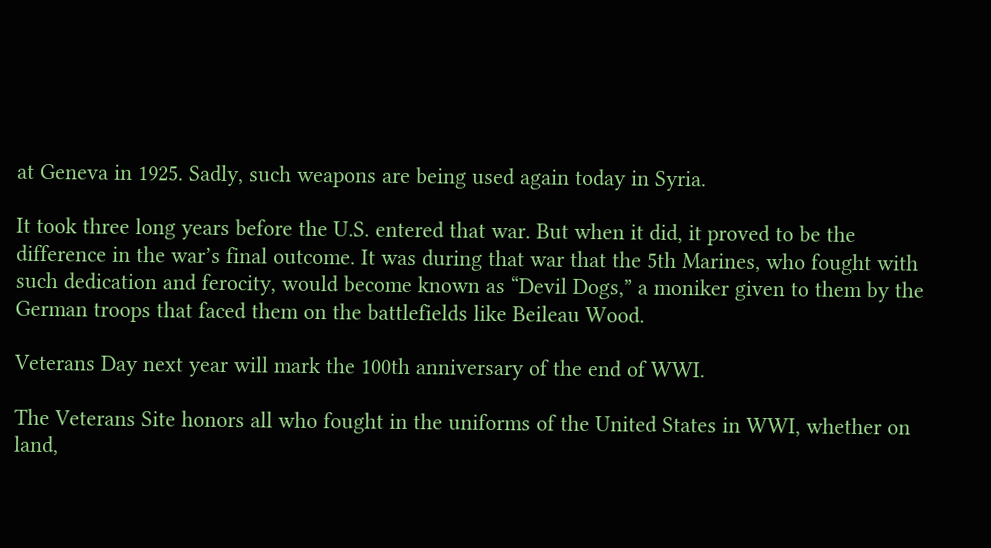at Geneva in 1925. Sadly, such weapons are being used again today in Syria.

It took three long years before the U.S. entered that war. But when it did, it proved to be the difference in the war’s final outcome. It was during that war that the 5th Marines, who fought with such dedication and ferocity, would become known as “Devil Dogs,” a moniker given to them by the German troops that faced them on the battlefields like Beileau Wood.

Veterans Day next year will mark the 100th anniversary of the end of WWI.

The Veterans Site honors all who fought in the uniforms of the United States in WWI, whether on land,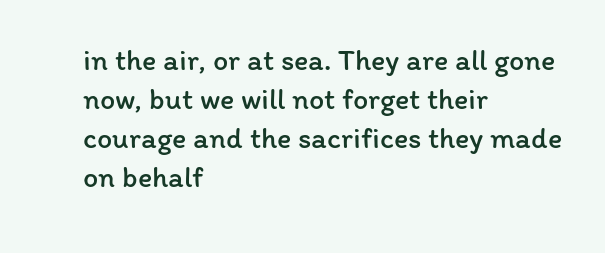in the air, or at sea. They are all gone now, but we will not forget their courage and the sacrifices they made on behalf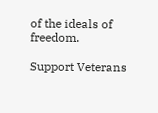of the ideals of freedom.

Support Veterans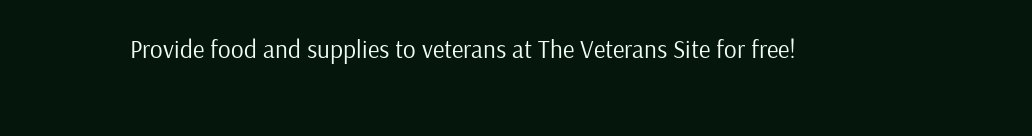Provide food and supplies to veterans at The Veterans Site for free!